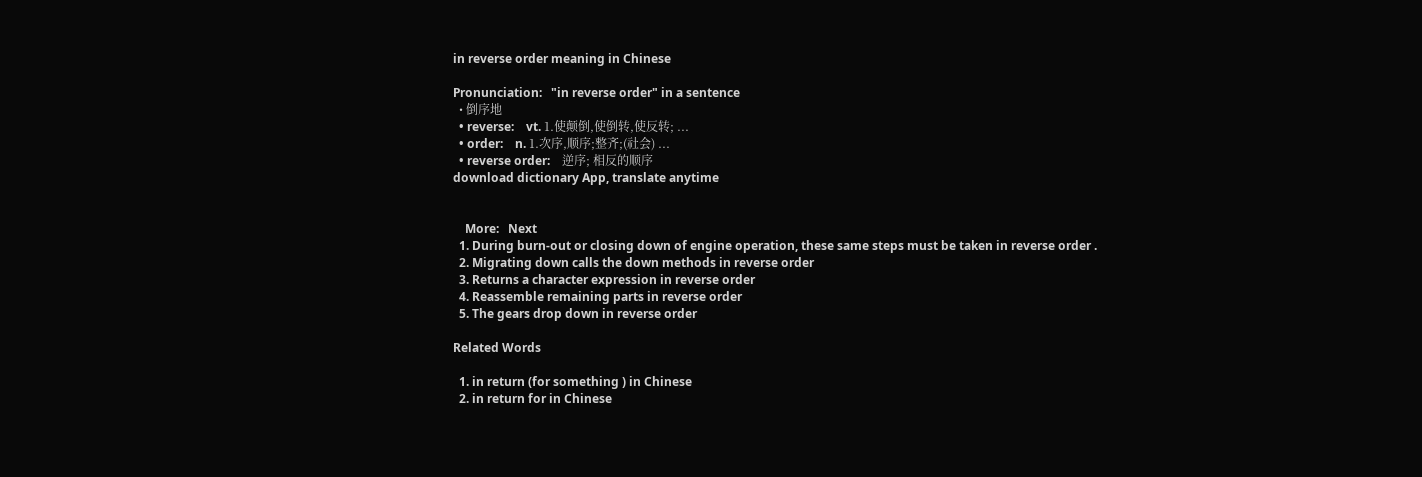in reverse order meaning in Chinese

Pronunciation:   "in reverse order" in a sentence
  • 倒序地
  • reverse:    vt. 1.使颠倒,使倒转,使反转; ...
  • order:    n. 1.次序,顺序;整齐;(社会) ...
  • reverse order:    逆序; 相反的顺序
download dictionary App, translate anytime


    More:   Next
  1. During burn-out or closing down of engine operation, these same steps must be taken in reverse order .
  2. Migrating down calls the down methods in reverse order
  3. Returns a character expression in reverse order
  4. Reassemble remaining parts in reverse order
  5. The gears drop down in reverse order

Related Words

  1. in return (for something ) in Chinese
  2. in return for in Chinese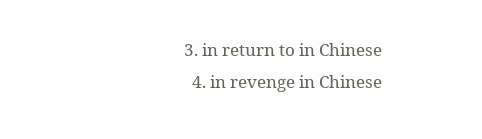3. in return to in Chinese
  4. in revenge in Chinese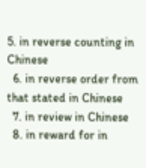5. in reverse counting in Chinese
  6. in reverse order from that stated in Chinese
  7. in review in Chinese
  8. in reward for in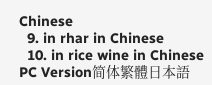Chinese
  9. in rhar in Chinese
  10. in rice wine in Chinese
PC Version简体繁體日本語